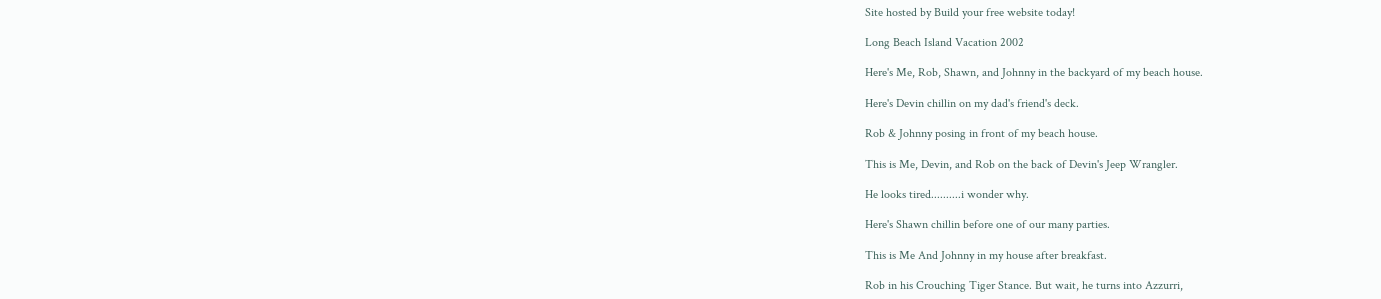Site hosted by Build your free website today!

Long Beach Island Vacation 2002

Here's Me, Rob, Shawn, and Johnny in the backyard of my beach house.

Here's Devin chillin on my dad's friend's deck.

Rob & Johnny posing in front of my beach house.

This is Me, Devin, and Rob on the back of Devin's Jeep Wrangler.

He looks tired..........i wonder why.

Here's Shawn chillin before one of our many parties.

This is Me And Johnny in my house after breakfast.

Rob in his Crouching Tiger Stance. But wait, he turns into Azzurri,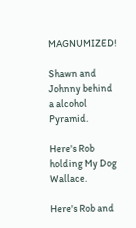MAGNUMIZED!

Shawn and Johnny behind a alcohol Pyramid.

Here's Rob holding My Dog Wallace.

Here's Rob and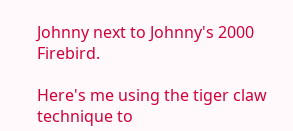Johnny next to Johnny's 2000 Firebird.

Here's me using the tiger claw technique to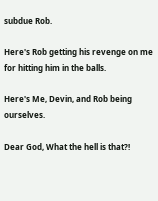subdue Rob.

Here's Rob getting his revenge on me for hitting him in the balls.

Here's Me, Devin, and Rob being ourselves.

Dear God, What the hell is that?!